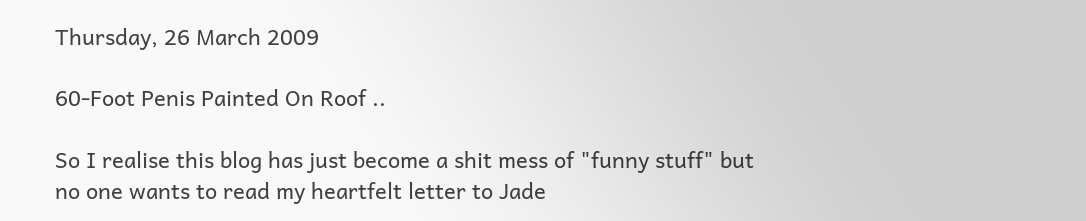Thursday, 26 March 2009

60-Foot Penis Painted On Roof ..

So I realise this blog has just become a shit mess of "funny stuff" but no one wants to read my heartfelt letter to Jade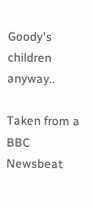Goody's children anyway..

Taken from a BBC Newsbeat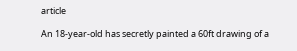article

An 18-year-old has secretly painted a 60ft drawing of a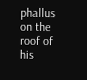phallus on the roof of his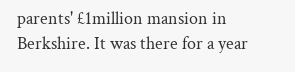parents' £1million mansion in Berkshire. It was there for a year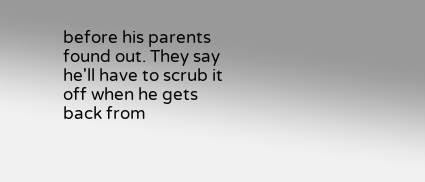before his parents found out. They say he'll have to scrub it off when he gets back from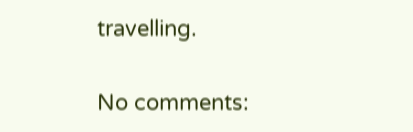travelling.

No comments: